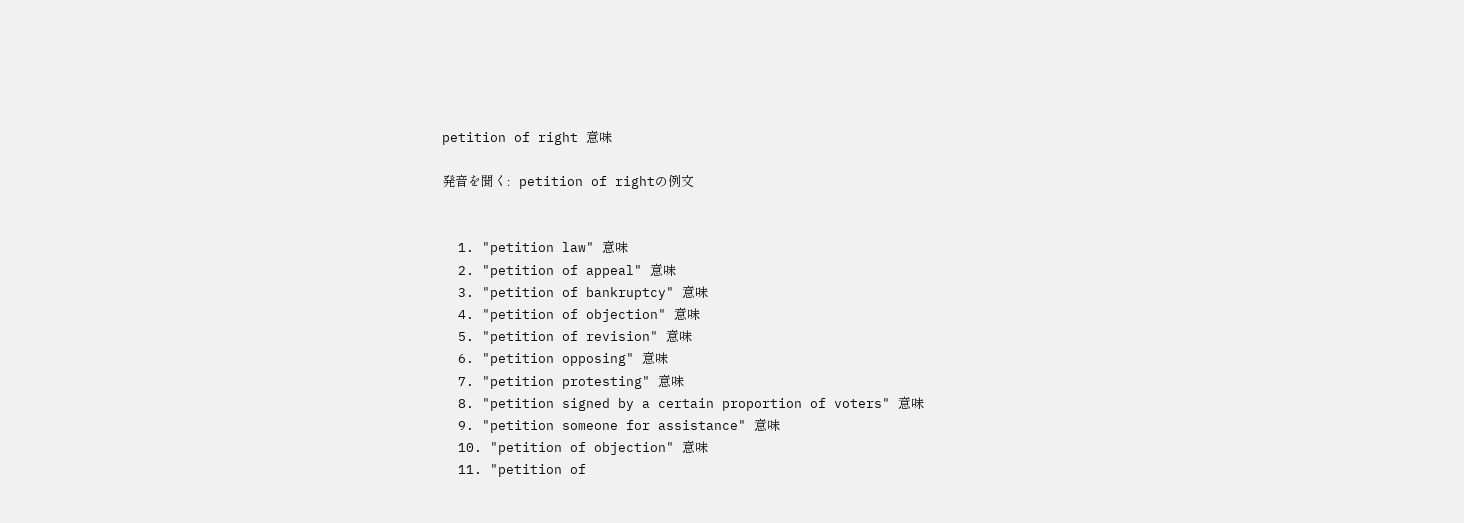petition of right 意味

発音を聞く:   petition of rightの例文


  1. "petition law" 意味
  2. "petition of appeal" 意味
  3. "petition of bankruptcy" 意味
  4. "petition of objection" 意味
  5. "petition of revision" 意味
  6. "petition opposing" 意味
  7. "petition protesting" 意味
  8. "petition signed by a certain proportion of voters" 意味
  9. "petition someone for assistance" 意味
  10. "petition of objection" 意味
  11. "petition of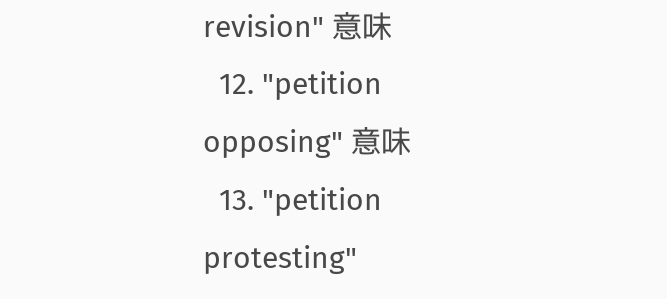revision" 意味
  12. "petition opposing" 意味
  13. "petition protesting"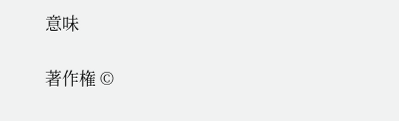意味

著作権 ©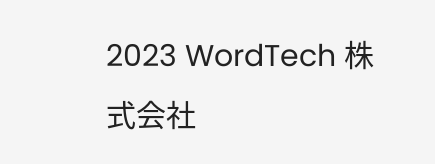2023 WordTech 株式会社